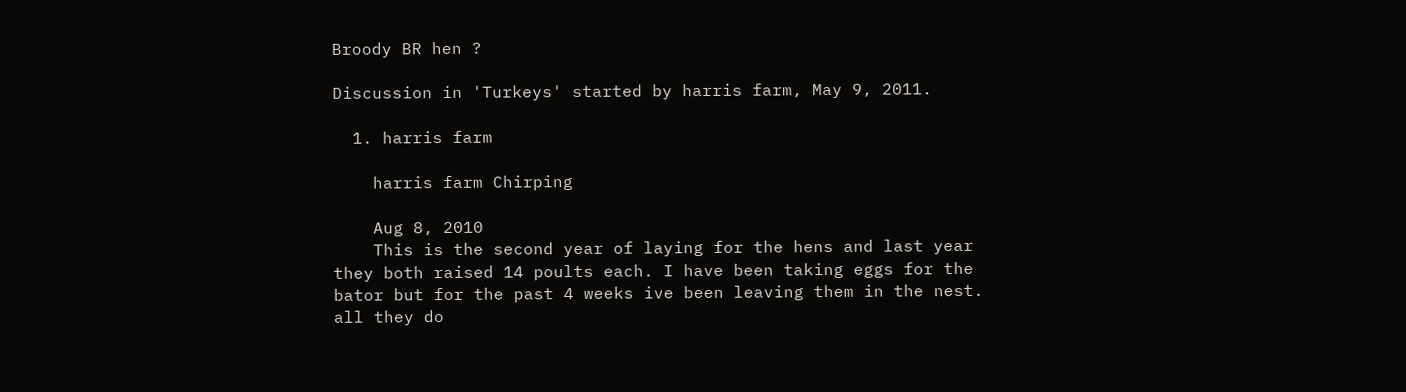Broody BR hen ?

Discussion in 'Turkeys' started by harris farm, May 9, 2011.

  1. harris farm

    harris farm Chirping

    Aug 8, 2010
    This is the second year of laying for the hens and last year they both raised 14 poults each. I have been taking eggs for the bator but for the past 4 weeks ive been leaving them in the nest. all they do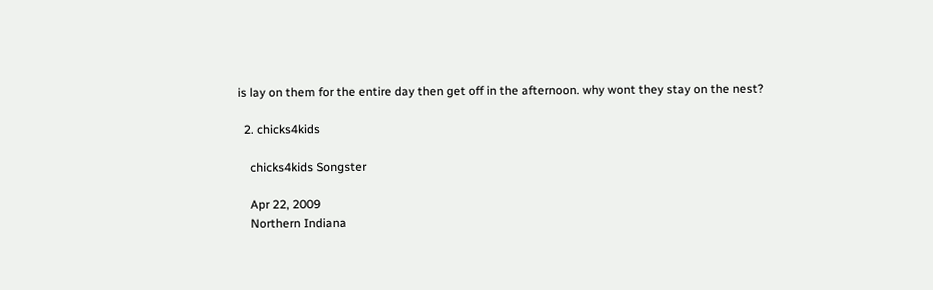is lay on them for the entire day then get off in the afternoon. why wont they stay on the nest?

  2. chicks4kids

    chicks4kids Songster

    Apr 22, 2009
    Northern Indiana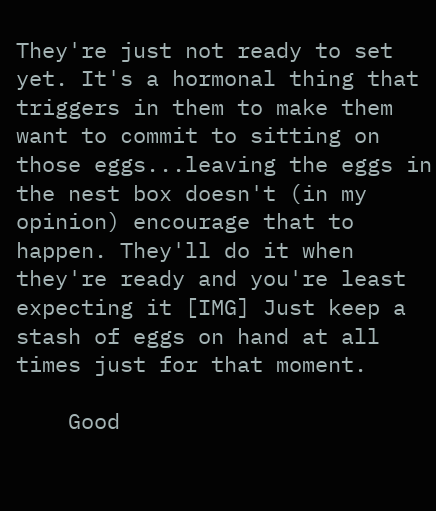They're just not ready to set yet. It's a hormonal thing that triggers in them to make them want to commit to sitting on those eggs...leaving the eggs in the nest box doesn't (in my opinion) encourage that to happen. They'll do it when they're ready and you're least expecting it [IMG] Just keep a stash of eggs on hand at all times just for that moment.

    Good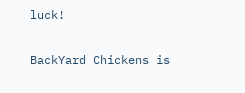luck!

BackYard Chickens is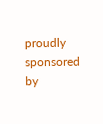proudly sponsored by